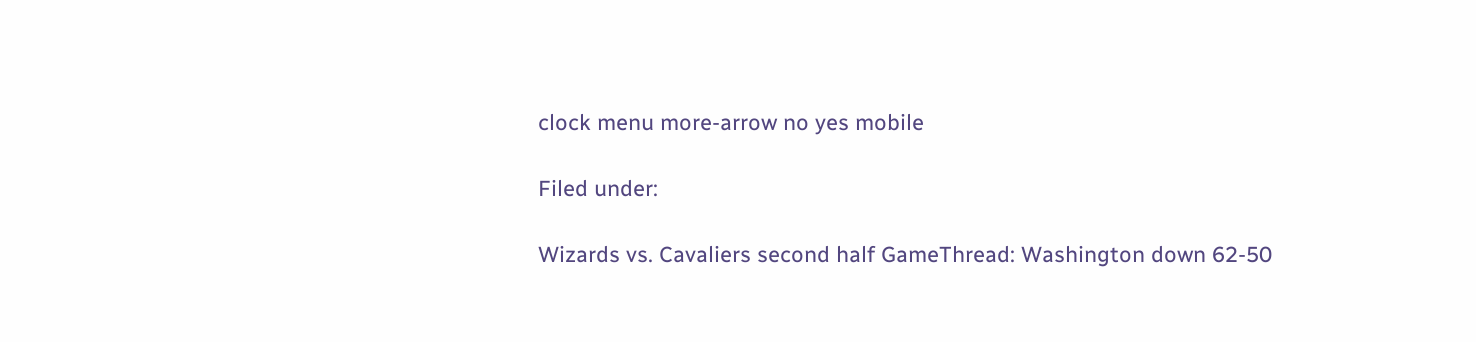clock menu more-arrow no yes mobile

Filed under:

Wizards vs. Cavaliers second half GameThread: Washington down 62-50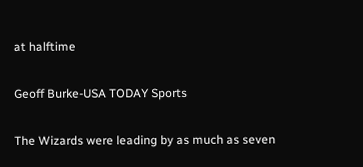at halftime

Geoff Burke-USA TODAY Sports

The Wizards were leading by as much as seven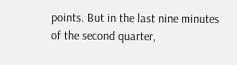points. But in the last nine minutes of the second quarter,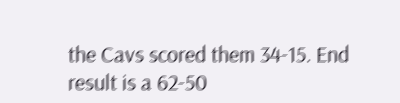the Cavs scored them 34-15. End result is a 62-50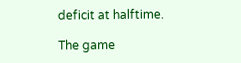deficit at halftime.

The game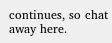continues, so chat away here.